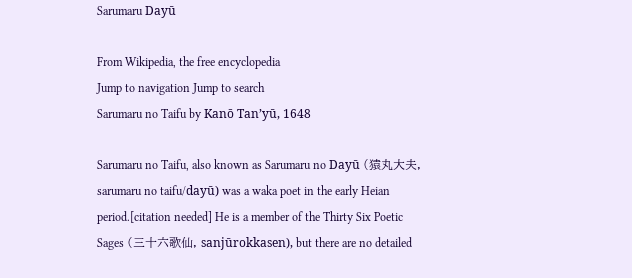Sarumaru Dayū

From Wikipedia, the free encyclopedia
Jump to navigation Jump to search
Sarumaru no Taifu by Kanō Tan’yū, 1648

Sarumaru no Taifu, also known as Sarumaru no Dayū (猿丸大夫, sarumaru no taifu/dayū) was a waka poet in the early Heian period.[citation needed] He is a member of the Thirty Six Poetic Sages (三十六歌仙, sanjūrokkasen), but there are no detailed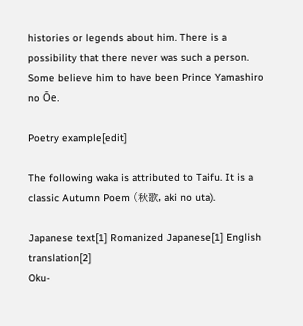histories or legends about him. There is a possibility that there never was such a person. Some believe him to have been Prince Yamashiro no Ōe.

Poetry example[edit]

The following waka is attributed to Taifu. It is a classic Autumn Poem (秋歌, aki no uta).

Japanese text[1] Romanized Japanese[1] English translation[2]
Oku-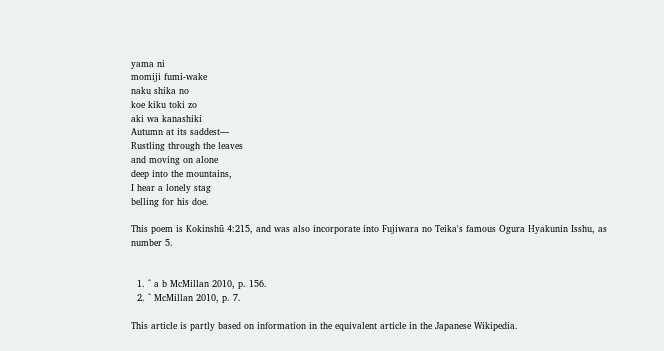yama ni
momiji fumi-wake
naku shika no
koe kiku toki zo
aki wa kanashiki
Autumn at its saddest—
Rustling through the leaves
and moving on alone
deep into the mountains,
I hear a lonely stag
belling for his doe.

This poem is Kokinshū 4:215, and was also incorporate into Fujiwara no Teika's famous Ogura Hyakunin Isshu, as number 5.


  1. ^ a b McMillan 2010, p. 156.
  2. ^ McMillan 2010, p. 7.

This article is partly based on information in the equivalent article in the Japanese Wikipedia.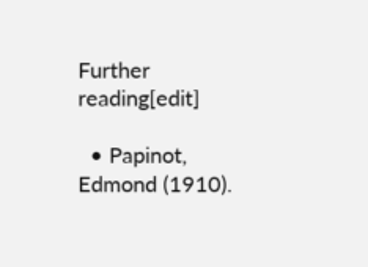Further reading[edit]

  • Papinot, Edmond (1910).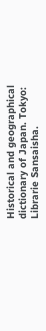Historical and geographical dictionary of Japan. Tokyo: Librarie Sansaisha.